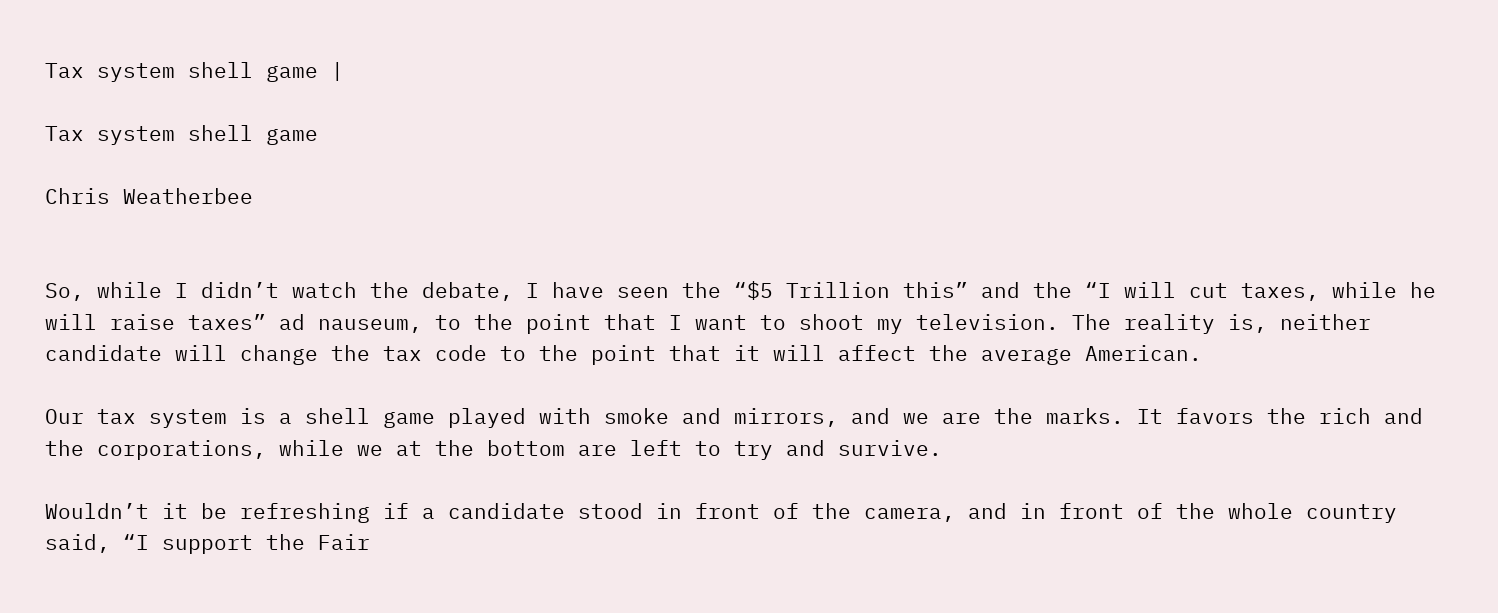Tax system shell game |

Tax system shell game

Chris Weatherbee


So, while I didn’t watch the debate, I have seen the “$5 Trillion this” and the “I will cut taxes, while he will raise taxes” ad nauseum, to the point that I want to shoot my television. The reality is, neither candidate will change the tax code to the point that it will affect the average American.

Our tax system is a shell game played with smoke and mirrors, and we are the marks. It favors the rich and the corporations, while we at the bottom are left to try and survive.

Wouldn’t it be refreshing if a candidate stood in front of the camera, and in front of the whole country said, “I support the Fair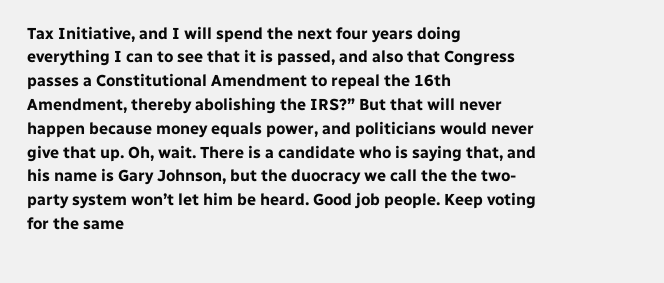Tax Initiative, and I will spend the next four years doing everything I can to see that it is passed, and also that Congress passes a Constitutional Amendment to repeal the 16th Amendment, thereby abolishing the IRS?” But that will never happen because money equals power, and politicians would never give that up. Oh, wait. There is a candidate who is saying that, and his name is Gary Johnson, but the duocracy we call the the two-party system won’t let him be heard. Good job people. Keep voting for the same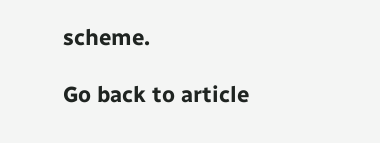scheme.

Go back to article